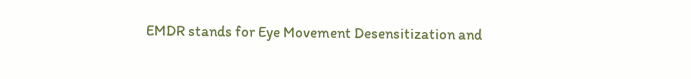EMDR stands for Eye Movement Desensitization and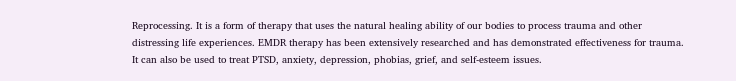Reprocessing. It is a form of therapy that uses the natural healing ability of our bodies to process trauma and other distressing life experiences. EMDR therapy has been extensively researched and has demonstrated effectiveness for trauma. It can also be used to treat PTSD, anxiety, depression, phobias, grief, and self-esteem issues.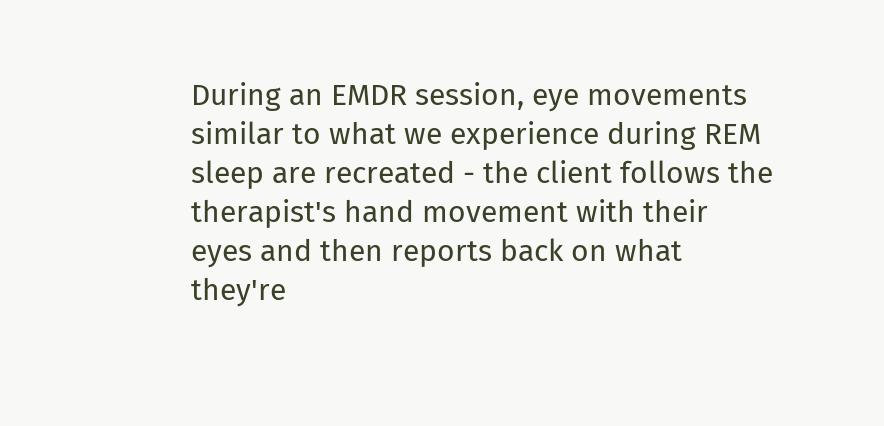During an EMDR session, eye movements similar to what we experience during REM sleep are recreated - the client follows the therapist's hand movement with their eyes and then reports back on what they're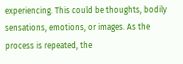experiencing. This could be thoughts, bodily sensations, emotions, or images. As the process is repeated, the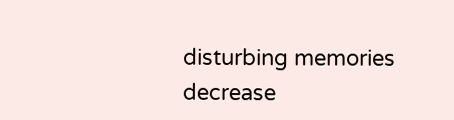disturbing memories decrease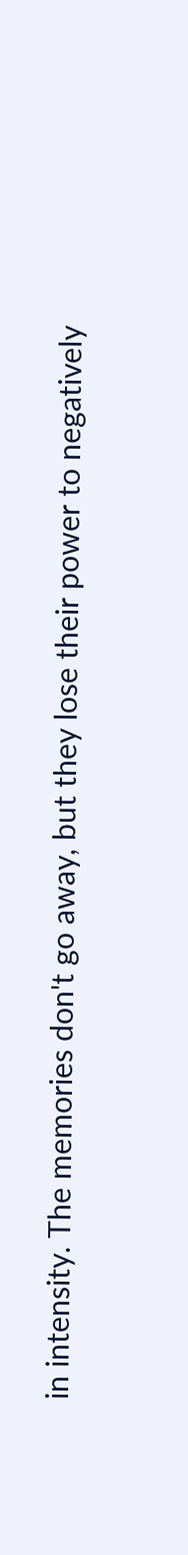in intensity. The memories don't go away, but they lose their power to negatively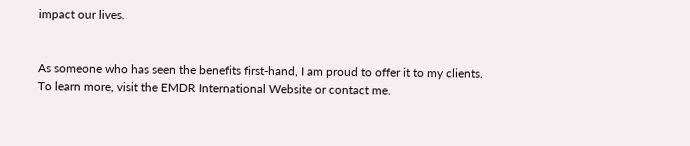impact our lives.


As someone who has seen the benefits first-hand, I am proud to offer it to my clients. To learn more, visit the EMDR International Website or contact me.